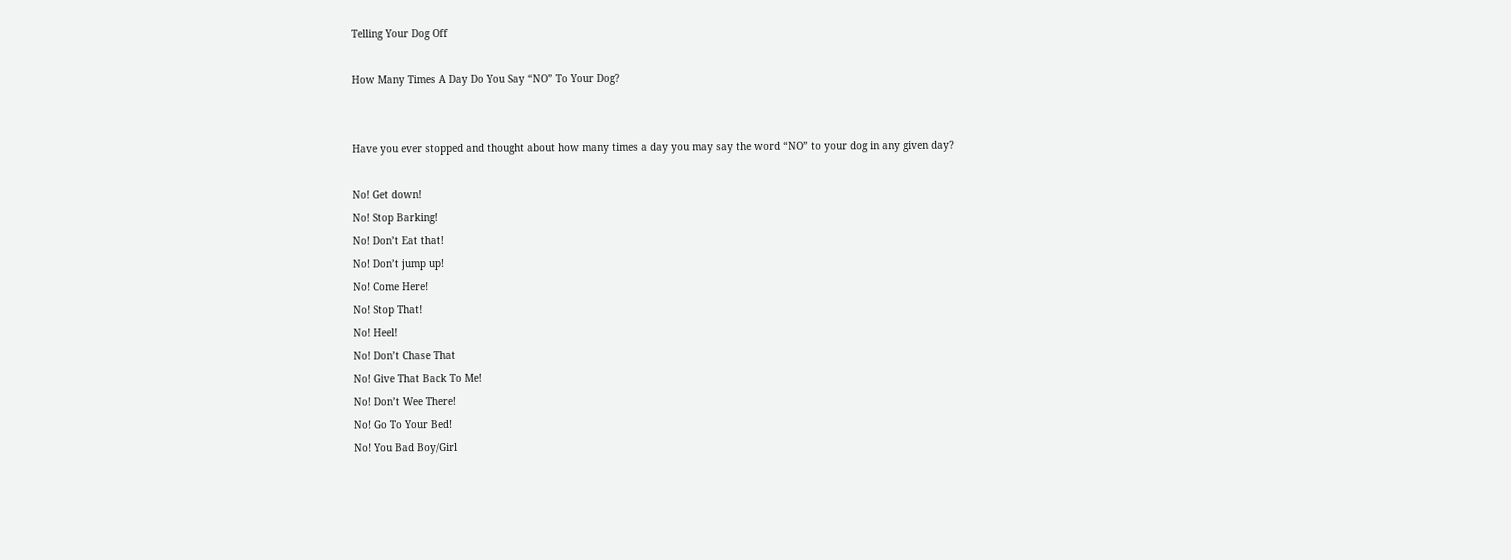Telling Your Dog Off

How Many Times A Day Do You Say “NO” To Your Dog?


Have you ever stopped and thought about how many times a day you may say the word “NO” to your dog in any given day?

No! Get down!
No! Stop Barking!
No! Don’t Eat that!
No! Don’t jump up!
No! Come Here!
No! Stop That!
No! Heel!
No! Don’t Chase That
No! Give That Back To Me!
No! Don’t Wee There!
No! Go To Your Bed!
No! You Bad Boy/Girl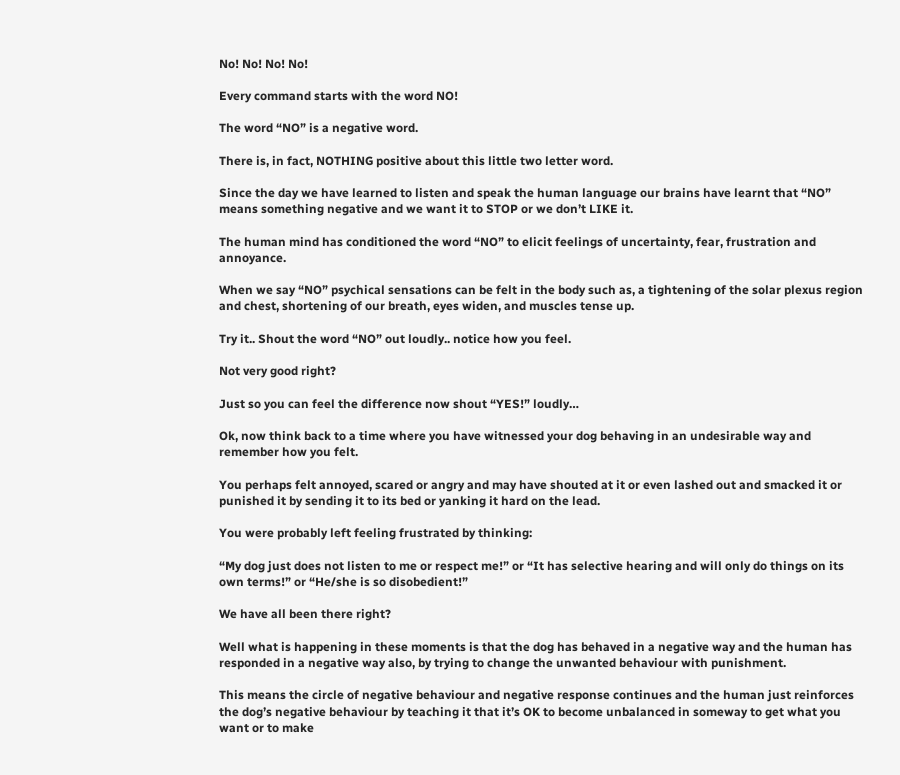No! No! No! No!

Every command starts with the word NO!

The word “NO” is a negative word.

There is, in fact, NOTHING positive about this little two letter word.

Since the day we have learned to listen and speak the human language our brains have learnt that “NO” means something negative and we want it to STOP or we don’t LIKE it.

The human mind has conditioned the word “NO” to elicit feelings of uncertainty, fear, frustration and annoyance.

When we say “NO” psychical sensations can be felt in the body such as, a tightening of the solar plexus region and chest, shortening of our breath, eyes widen, and muscles tense up.

Try it.. Shout the word “NO” out loudly.. notice how you feel.

Not very good right?

Just so you can feel the difference now shout “YES!” loudly…

Ok, now think back to a time where you have witnessed your dog behaving in an undesirable way and remember how you felt.

You perhaps felt annoyed, scared or angry and may have shouted at it or even lashed out and smacked it or punished it by sending it to its bed or yanking it hard on the lead.

You were probably left feeling frustrated by thinking:

“My dog just does not listen to me or respect me!” or “It has selective hearing and will only do things on its own terms!” or “He/she is so disobedient!”

We have all been there right?

Well what is happening in these moments is that the dog has behaved in a negative way and the human has responded in a negative way also, by trying to change the unwanted behaviour with punishment.

This means the circle of negative behaviour and negative response continues and the human just reinforces the dog’s negative behaviour by teaching it that it’s OK to become unbalanced in someway to get what you want or to make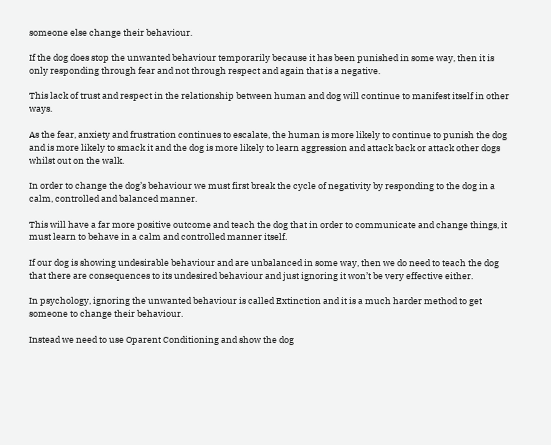someone else change their behaviour.

If the dog does stop the unwanted behaviour temporarily because it has been punished in some way, then it is only responding through fear and not through respect and again that is a negative.

This lack of trust and respect in the relationship between human and dog will continue to manifest itself in other ways.

As the fear, anxiety and frustration continues to escalate, the human is more likely to continue to punish the dog and is more likely to smack it and the dog is more likely to learn aggression and attack back or attack other dogs whilst out on the walk.

In order to change the dog’s behaviour we must first break the cycle of negativity by responding to the dog in a calm, controlled and balanced manner.

This will have a far more positive outcome and teach the dog that in order to communicate and change things, it must learn to behave in a calm and controlled manner itself.

If our dog is showing undesirable behaviour and are unbalanced in some way, then we do need to teach the dog that there are consequences to its undesired behaviour and just ignoring it won’t be very effective either.

In psychology, ignoring the unwanted behaviour is called Extinction and it is a much harder method to get someone to change their behaviour.

Instead we need to use Oparent Conditioning and show the dog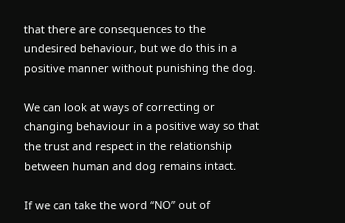that there are consequences to the undesired behaviour, but we do this in a positive manner without punishing the dog.

We can look at ways of correcting or changing behaviour in a positive way so that the trust and respect in the relationship between human and dog remains intact.

If we can take the word “NO” out of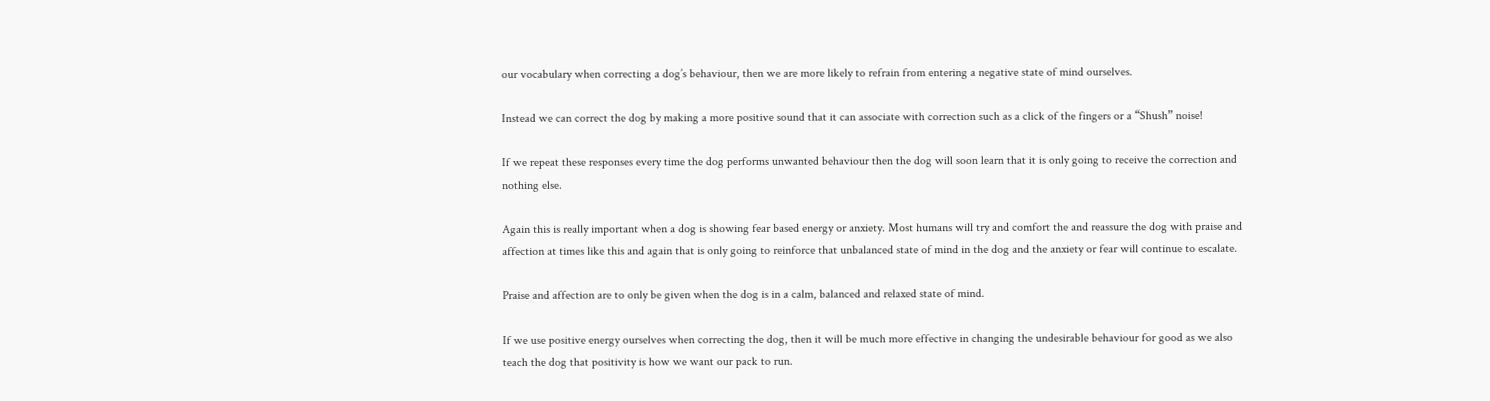our vocabulary when correcting a dog’s behaviour, then we are more likely to refrain from entering a negative state of mind ourselves.

Instead we can correct the dog by making a more positive sound that it can associate with correction such as a click of the fingers or a “Shush” noise!

If we repeat these responses every time the dog performs unwanted behaviour then the dog will soon learn that it is only going to receive the correction and nothing else.

Again this is really important when a dog is showing fear based energy or anxiety. Most humans will try and comfort the and reassure the dog with praise and affection at times like this and again that is only going to reinforce that unbalanced state of mind in the dog and the anxiety or fear will continue to escalate.

Praise and affection are to only be given when the dog is in a calm, balanced and relaxed state of mind.

If we use positive energy ourselves when correcting the dog, then it will be much more effective in changing the undesirable behaviour for good as we also teach the dog that positivity is how we want our pack to run.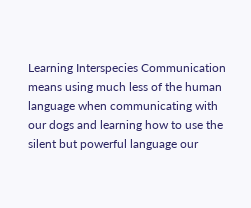Learning Interspecies Communication means using much less of the human language when communicating with our dogs and learning how to use the silent but powerful language our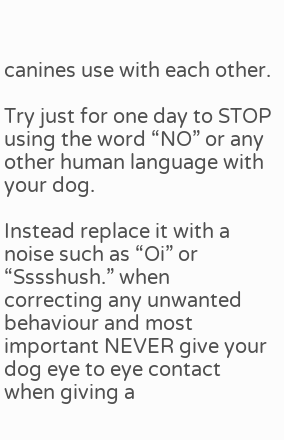canines use with each other.

Try just for one day to STOP using the word “NO” or any other human language with your dog.

Instead replace it with a noise such as “Oi” or “Sssshush.” when correcting any unwanted behaviour and most important NEVER give your dog eye to eye contact when giving a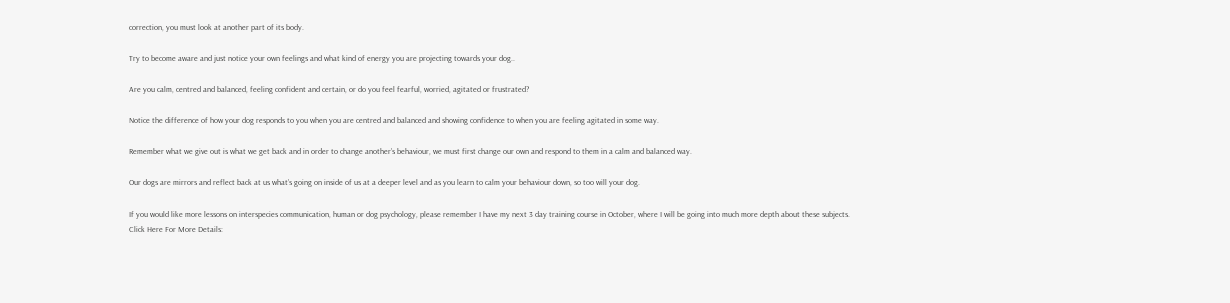correction, you must look at another part of its body.

Try to become aware and just notice your own feelings and what kind of energy you are projecting towards your dog..

Are you calm, centred and balanced, feeling confident and certain, or do you feel fearful, worried, agitated or frustrated?

Notice the difference of how your dog responds to you when you are centred and balanced and showing confidence to when you are feeling agitated in some way.

Remember what we give out is what we get back and in order to change another’s behaviour, we must first change our own and respond to them in a calm and balanced way.

Our dogs are mirrors and reflect back at us what’s going on inside of us at a deeper level and as you learn to calm your behaviour down, so too will your dog.

If you would like more lessons on interspecies communication, human or dog psychology, please remember I have my next 3 day training course in October, where I will be going into much more depth about these subjects.
Click Here For More Details: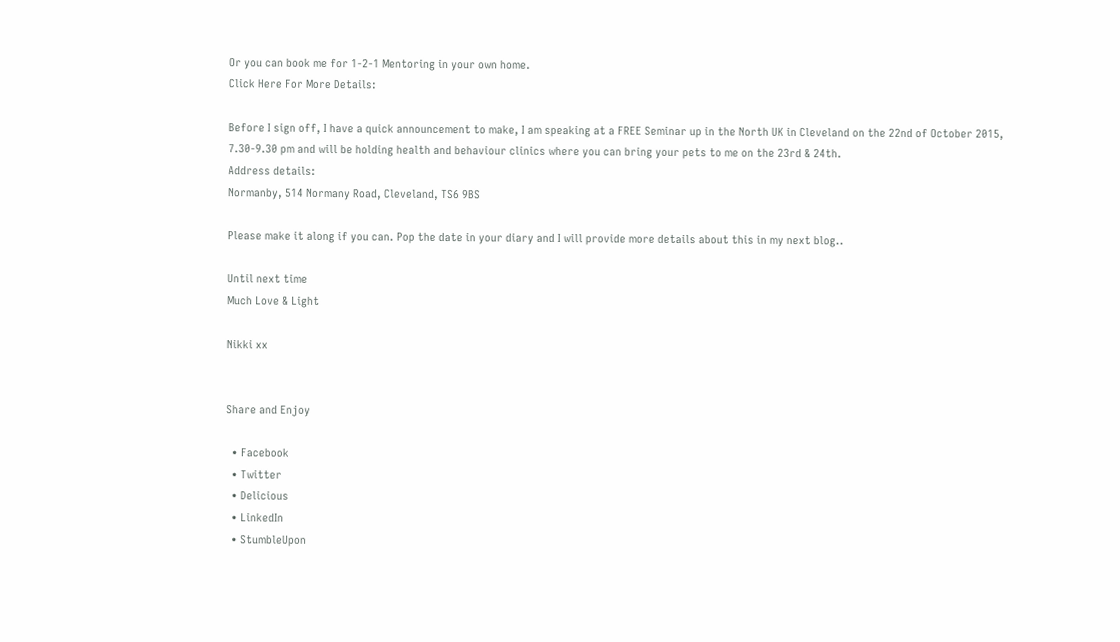Or you can book me for 1-2-1 Mentoring in your own home.
Click Here For More Details:

Before I sign off, I have a quick announcement to make, I am speaking at a FREE Seminar up in the North UK in Cleveland on the 22nd of October 2015, 7.30-9.30 pm and will be holding health and behaviour clinics where you can bring your pets to me on the 23rd & 24th.
Address details:
Normanby, 514 Normany Road, Cleveland, TS6 9BS

Please make it along if you can. Pop the date in your diary and I will provide more details about this in my next blog..

Until next time
Much Love & Light

Nikki xx


Share and Enjoy

  • Facebook
  • Twitter
  • Delicious
  • LinkedIn
  • StumbleUpon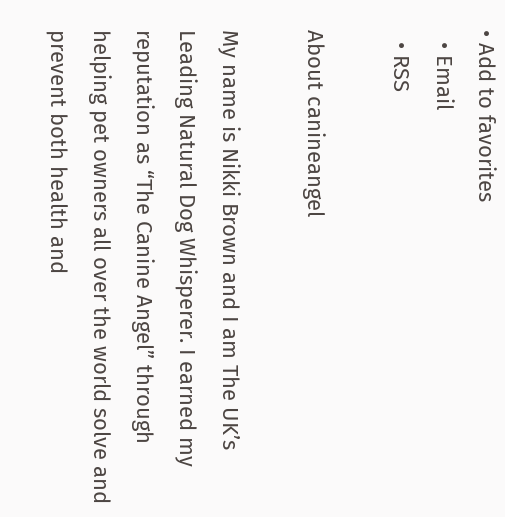• Add to favorites
  • Email
  • RSS

About canineangel

My name is Nikki Brown and I am The UK’s Leading Natural Dog Whisperer. I earned my reputation as “The Canine Angel” through helping pet owners all over the world solve and prevent both health and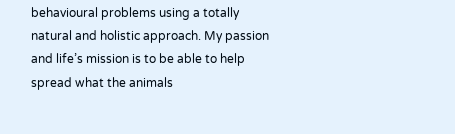behavioural problems using a totally natural and holistic approach. My passion and life’s mission is to be able to help spread what the animals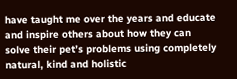have taught me over the years and educate and inspire others about how they can solve their pet’s problems using completely natural, kind and holistic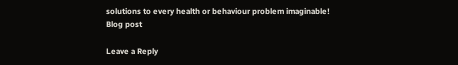solutions to every health or behaviour problem imaginable!
Blog post

Leave a Reply